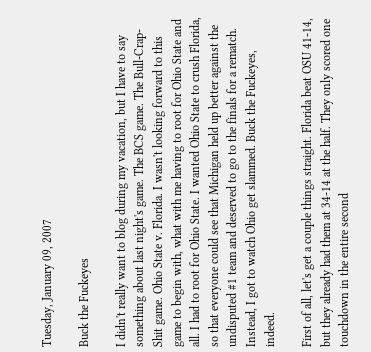Tuesday, January 09, 2007

Buck the Fuckeyes

I didn't really want to blog during my vacation, but I have to say something about last night's game. The BCS game. The Bull-Crap-Shit game. Ohio State v. Florida. I wasn't looking forward to this game to begin with, what with me having to root for Ohio State and all. I had to root for Ohio State. I wanted Ohio State to crush Florida, so that everyone could see that Michigan held up better against the undisputed #1 team and deserved to go to the finals for a rematch. Instead, I got to watch Ohio get slammed. Buck the Fuckeyes, indeed.

First of all, let's get a couple things straight. Florida beat OSU 41-14, but they already had them at 34-14 at the half. They only scored one touchdown in the entire second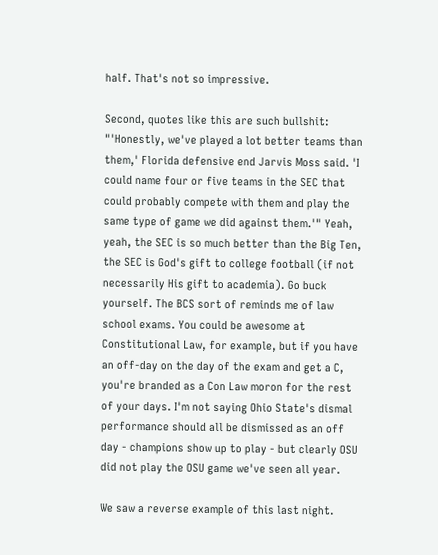half. That's not so impressive.

Second, quotes like this are such bullshit: "'Honestly, we've played a lot better teams than them,' Florida defensive end Jarvis Moss said. 'I could name four or five teams in the SEC that could probably compete with them and play the same type of game we did against them.'" Yeah, yeah, the SEC is so much better than the Big Ten, the SEC is God's gift to college football (if not necessarily His gift to academia). Go buck yourself. The BCS sort of reminds me of law school exams. You could be awesome at Constitutional Law, for example, but if you have an off-day on the day of the exam and get a C, you're branded as a Con Law moron for the rest of your days. I'm not saying Ohio State's dismal performance should all be dismissed as an off day - champions show up to play - but clearly OSU did not play the OSU game we've seen all year.

We saw a reverse example of this last night.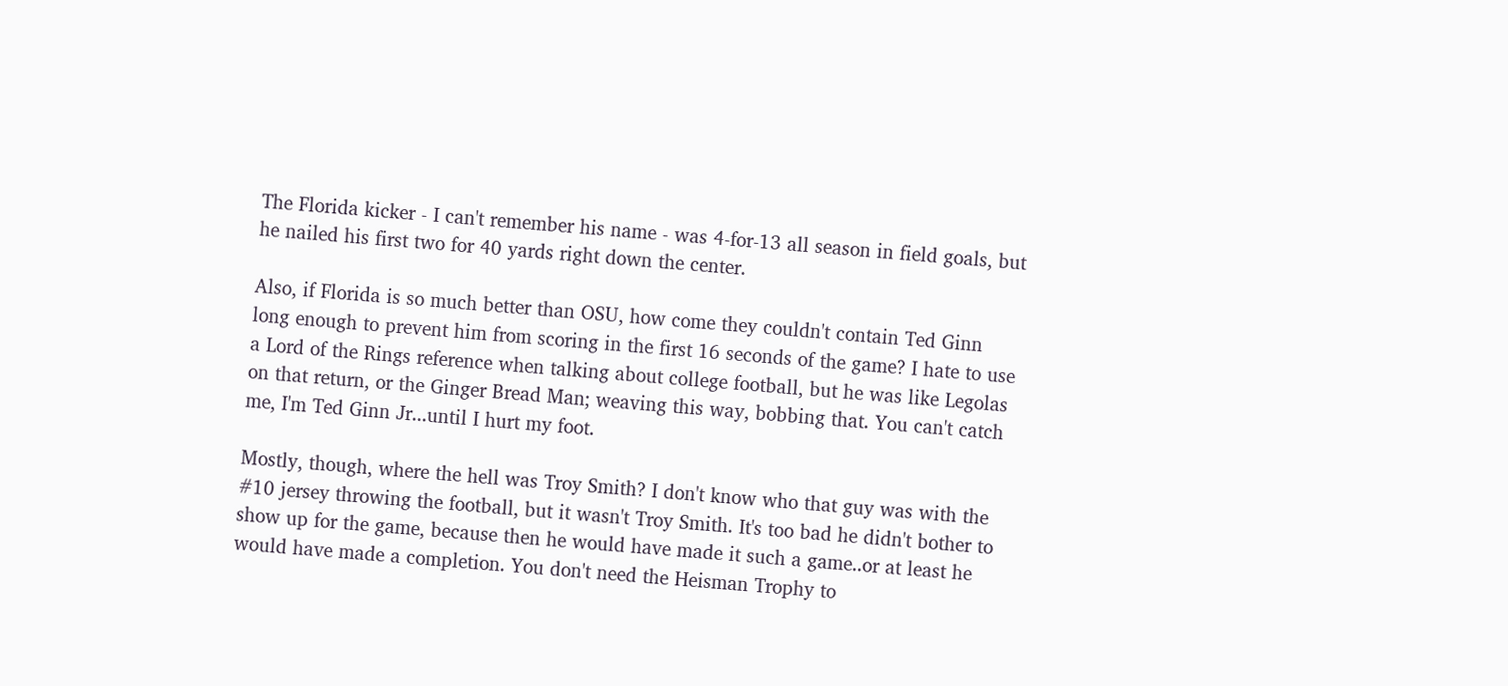The Florida kicker - I can't remember his name - was 4-for-13 all season in field goals, but he nailed his first two for 40 yards right down the center.

Also, if Florida is so much better than OSU, how come they couldn't contain Ted Ginn long enough to prevent him from scoring in the first 16 seconds of the game? I hate to use a Lord of the Rings reference when talking about college football, but he was like Legolas on that return, or the Ginger Bread Man; weaving this way, bobbing that. You can't catch me, I'm Ted Ginn Jr...until I hurt my foot.

Mostly, though, where the hell was Troy Smith? I don't know who that guy was with the #10 jersey throwing the football, but it wasn't Troy Smith. It's too bad he didn't bother to show up for the game, because then he would have made it such a game..or at least he would have made a completion. You don't need the Heisman Trophy to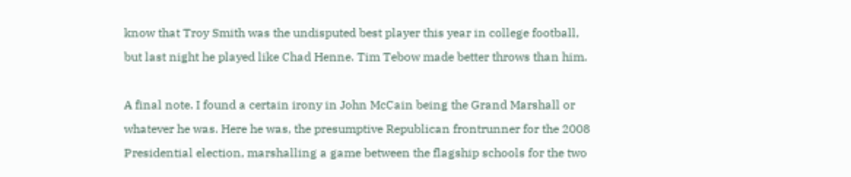know that Troy Smith was the undisputed best player this year in college football, but last night he played like Chad Henne. Tim Tebow made better throws than him.

A final note. I found a certain irony in John McCain being the Grand Marshall or whatever he was. Here he was, the presumptive Republican frontrunner for the 2008 Presidential election, marshalling a game between the flagship schools for the two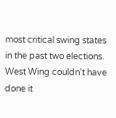most critical swing states in the past two elections. West Wing couldn't have done it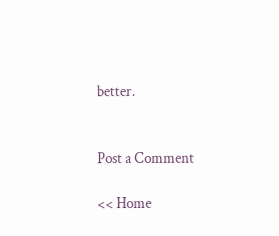better.


Post a Comment

<< Home